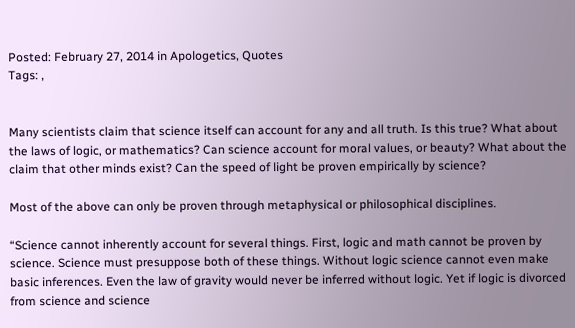Posted: February 27, 2014 in Apologetics, Quotes
Tags: ,


Many scientists claim that science itself can account for any and all truth. Is this true? What about the laws of logic, or mathematics? Can science account for moral values, or beauty? What about the claim that other minds exist? Can the speed of light be proven empirically by science?

Most of the above can only be proven through metaphysical or philosophical disciplines.

“Science cannot inherently account for several things. First, logic and math cannot be proven by science. Science must presuppose both of these things. Without logic science cannot even make basic inferences. Even the law of gravity would never be inferred without logic. Yet if logic is divorced from science and science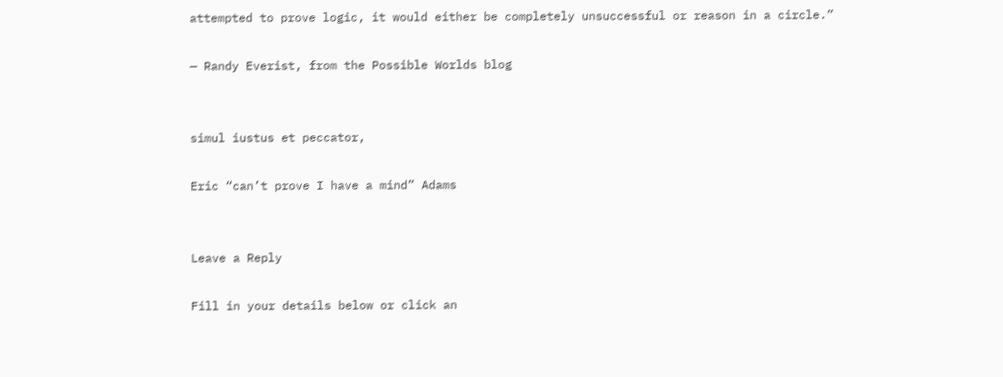attempted to prove logic, it would either be completely unsuccessful or reason in a circle.”

— Randy Everist, from the Possible Worlds blog


simul iustus et peccator,

Eric “can’t prove I have a mind” Adams


Leave a Reply

Fill in your details below or click an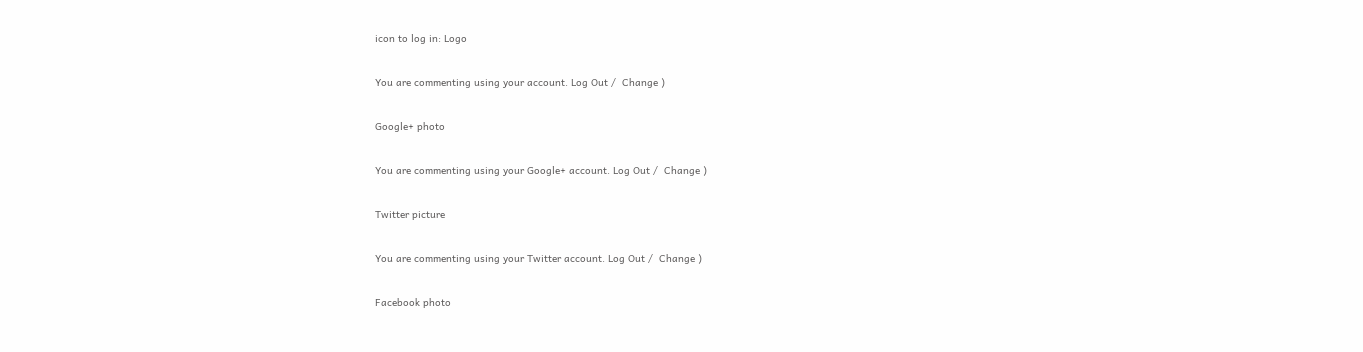icon to log in: Logo

You are commenting using your account. Log Out /  Change )

Google+ photo

You are commenting using your Google+ account. Log Out /  Change )

Twitter picture

You are commenting using your Twitter account. Log Out /  Change )

Facebook photo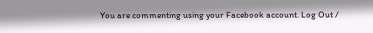You are commenting using your Facebook account. Log Out /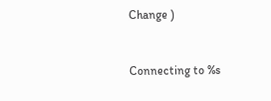Change )


Connecting to %s